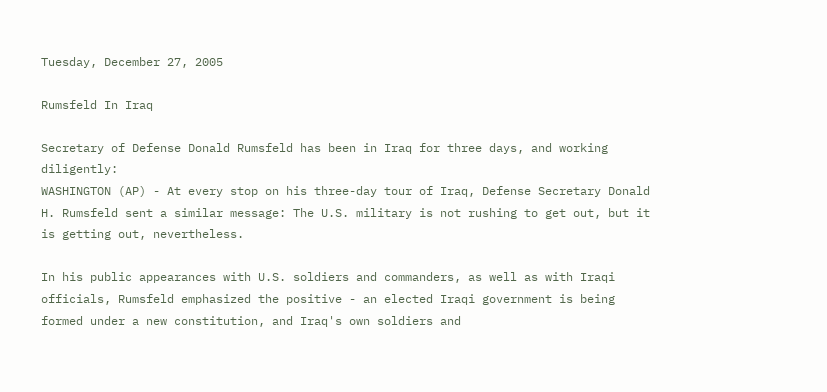Tuesday, December 27, 2005

Rumsfeld In Iraq

Secretary of Defense Donald Rumsfeld has been in Iraq for three days, and working diligently:
WASHINGTON (AP) - At every stop on his three-day tour of Iraq, Defense Secretary Donald H. Rumsfeld sent a similar message: The U.S. military is not rushing to get out, but it is getting out, nevertheless.

In his public appearances with U.S. soldiers and commanders, as well as with Iraqi officials, Rumsfeld emphasized the positive - an elected Iraqi government is being formed under a new constitution, and Iraq's own soldiers and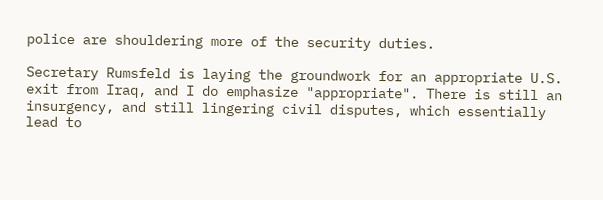police are shouldering more of the security duties.

Secretary Rumsfeld is laying the groundwork for an appropriate U.S. exit from Iraq, and I do emphasize "appropriate". There is still an insurgency, and still lingering civil disputes, which essentially lead to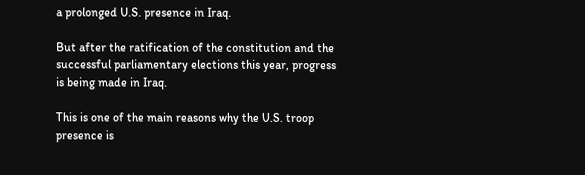a prolonged U.S. presence in Iraq.

But after the ratification of the constitution and the successful parliamentary elections this year, progress is being made in Iraq.

This is one of the main reasons why the U.S. troop presence is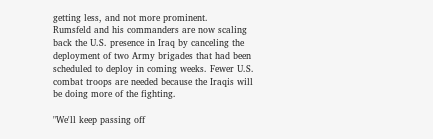getting less, and not more prominent.
Rumsfeld and his commanders are now scaling back the U.S. presence in Iraq by canceling the deployment of two Army brigades that had been scheduled to deploy in coming weeks. Fewer U.S. combat troops are needed because the Iraqis will be doing more of the fighting.

"We'll keep passing off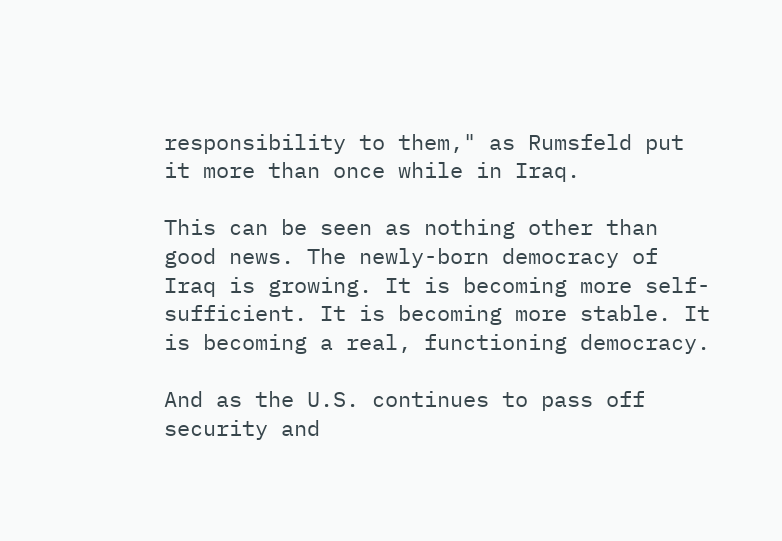responsibility to them," as Rumsfeld put it more than once while in Iraq.

This can be seen as nothing other than good news. The newly-born democracy of Iraq is growing. It is becoming more self-sufficient. It is becoming more stable. It is becoming a real, functioning democracy.

And as the U.S. continues to pass off security and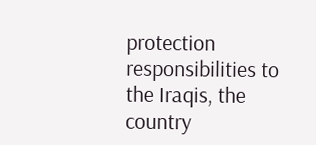protection responsibilities to the Iraqis, the country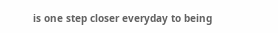is one step closer everyday to being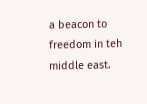a beacon to freedom in teh middle east.